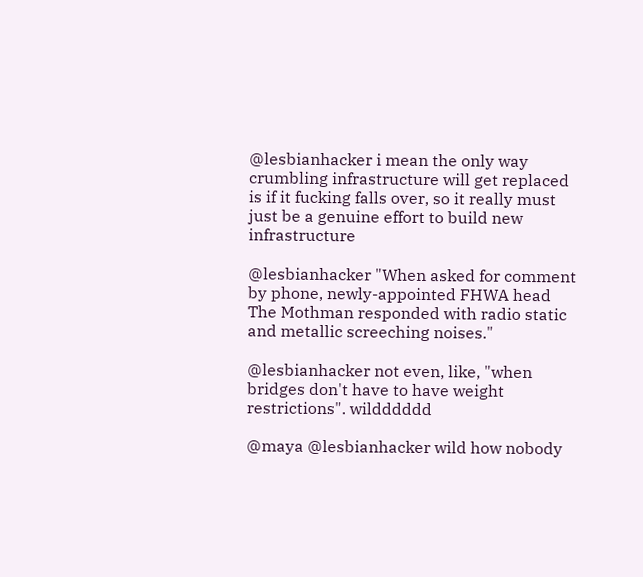@lesbianhacker i mean the only way crumbling infrastructure will get replaced is if it fucking falls over, so it really must just be a genuine effort to build new infrastructure

@lesbianhacker "When asked for comment by phone, newly-appointed FHWA head The Mothman responded with radio static and metallic screeching noises."

@lesbianhacker not even, like, "when bridges don't have to have weight restrictions". wildddddd

@maya @lesbianhacker wild how nobody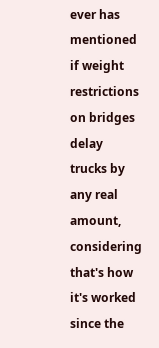ever has mentioned if weight restrictions on bridges delay trucks by any real amount, considering that's how it's worked since the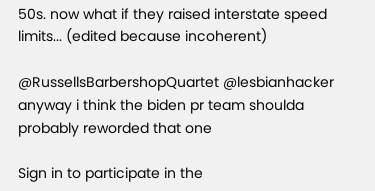50s. now what if they raised interstate speed limits... (edited because incoherent)

@RussellsBarbershopQuartet @lesbianhacker anyway i think the biden pr team shoulda probably reworded that one

Sign in to participate in the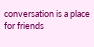conversation is a place for friends